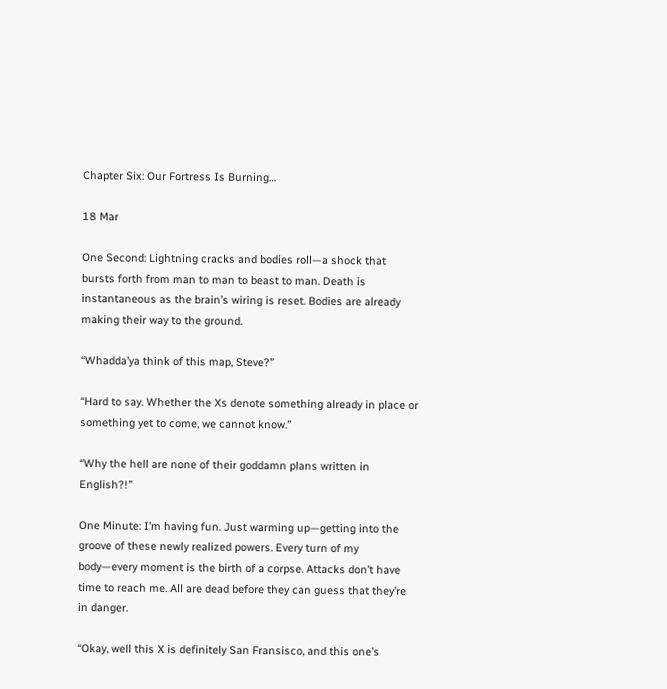Chapter Six: Our Fortress Is Burning…

18 Mar

One Second: Lightning cracks and bodies roll—a shock that bursts forth from man to man to beast to man. Death is instantaneous as the brain’s wiring is reset. Bodies are already making their way to the ground.

“Whadda’ya think of this map, Steve?”

“Hard to say. Whether the Xs denote something already in place or something yet to come, we cannot know.”

“Why the hell are none of their goddamn plans written in English?!”

One Minute: I’m having fun. Just warming up—getting into the groove of these newly realized powers. Every turn of my body—every moment is the birth of a corpse. Attacks don’t have time to reach me. All are dead before they can guess that they’re in danger.

“Okay, well this X is definitely San Fransisco, and this one’s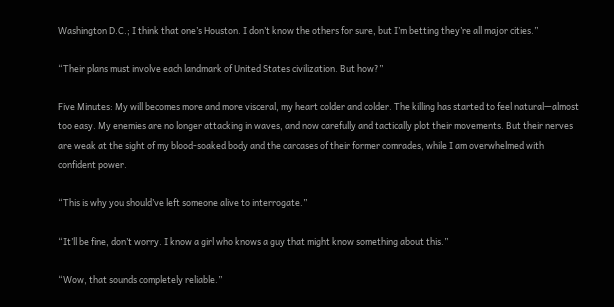Washington D.C.; I think that one’s Houston. I don’t know the others for sure, but I’m betting they’re all major cities.”

“Their plans must involve each landmark of United States civilization. But how?”

Five Minutes: My will becomes more and more visceral, my heart colder and colder. The killing has started to feel natural—almost too easy. My enemies are no longer attacking in waves, and now carefully and tactically plot their movements. But their nerves are weak at the sight of my blood-soaked body and the carcases of their former comrades, while I am overwhelmed with confident power.

“This is why you should’ve left someone alive to interrogate.”

“It’ll be fine, don’t worry. I know a girl who knows a guy that might know something about this.”

“Wow, that sounds completely reliable.”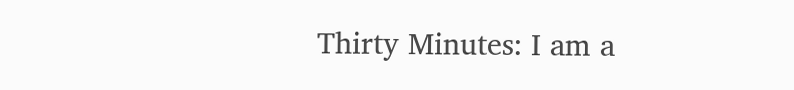Thirty Minutes: I am a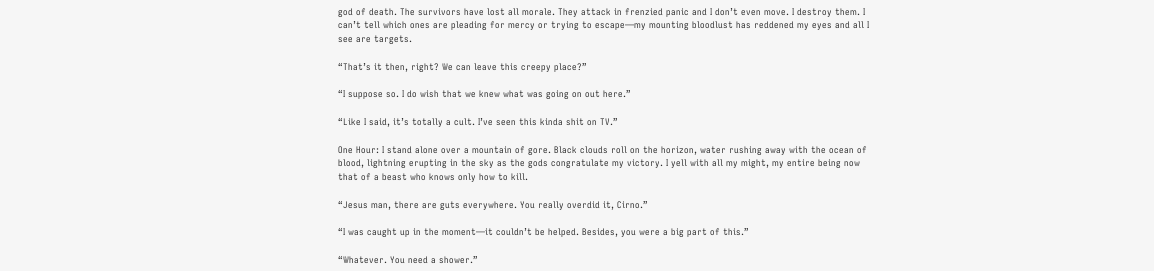god of death. The survivors have lost all morale. They attack in frenzied panic and I don’t even move. I destroy them. I can’t tell which ones are pleading for mercy or trying to escape—my mounting bloodlust has reddened my eyes and all I see are targets.

“That’s it then, right? We can leave this creepy place?”

“I suppose so. I do wish that we knew what was going on out here.”

“Like I said, it’s totally a cult. I’ve seen this kinda shit on TV.”

One Hour: I stand alone over a mountain of gore. Black clouds roll on the horizon, water rushing away with the ocean of blood, lightning erupting in the sky as the gods congratulate my victory. I yell with all my might, my entire being now that of a beast who knows only how to kill.

“Jesus man, there are guts everywhere. You really overdid it, Cirno.”

“I was caught up in the moment—it couldn’t be helped. Besides, you were a big part of this.”

“Whatever. You need a shower.”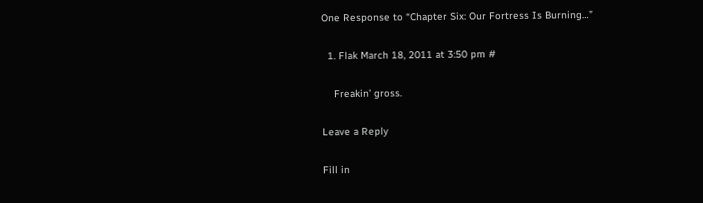One Response to “Chapter Six: Our Fortress Is Burning…”

  1. Flak March 18, 2011 at 3:50 pm #

    Freakin’ gross.

Leave a Reply

Fill in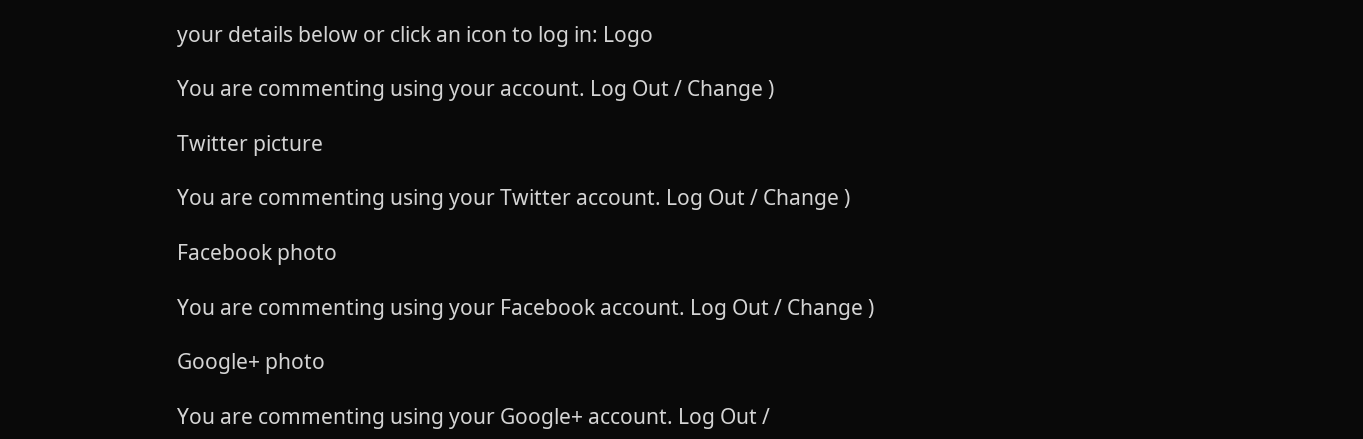your details below or click an icon to log in: Logo

You are commenting using your account. Log Out / Change )

Twitter picture

You are commenting using your Twitter account. Log Out / Change )

Facebook photo

You are commenting using your Facebook account. Log Out / Change )

Google+ photo

You are commenting using your Google+ account. Log Out /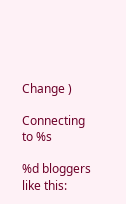Change )

Connecting to %s

%d bloggers like this: